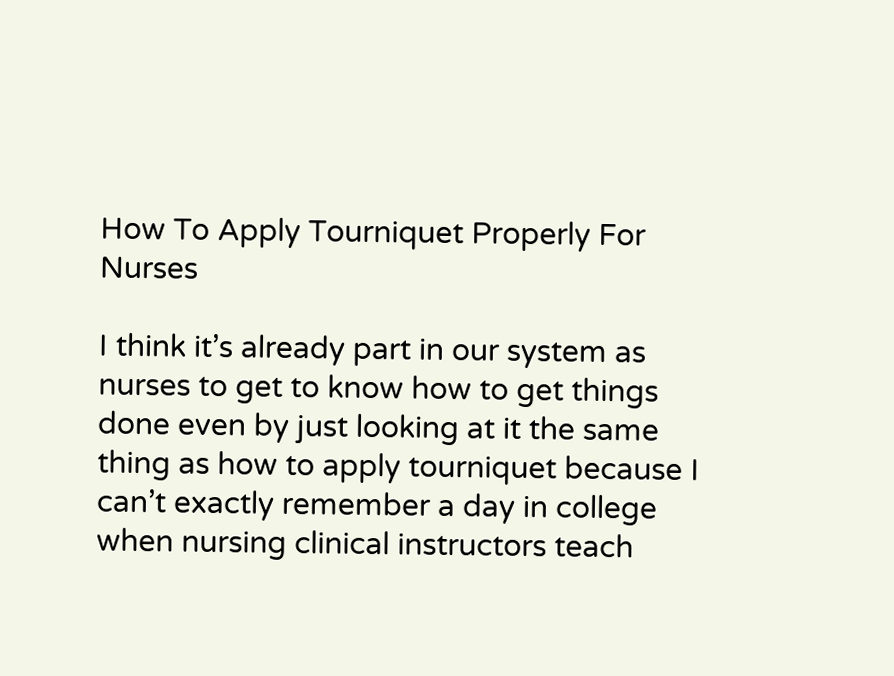How To Apply Tourniquet Properly For Nurses

I think it’s already part in our system as nurses to get to know how to get things done even by just looking at it the same thing as how to apply tourniquet because I can’t exactly remember a day in college when nursing clinical instructors teach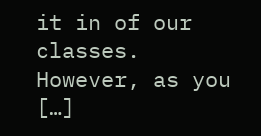it in of our classes. However, as you […]